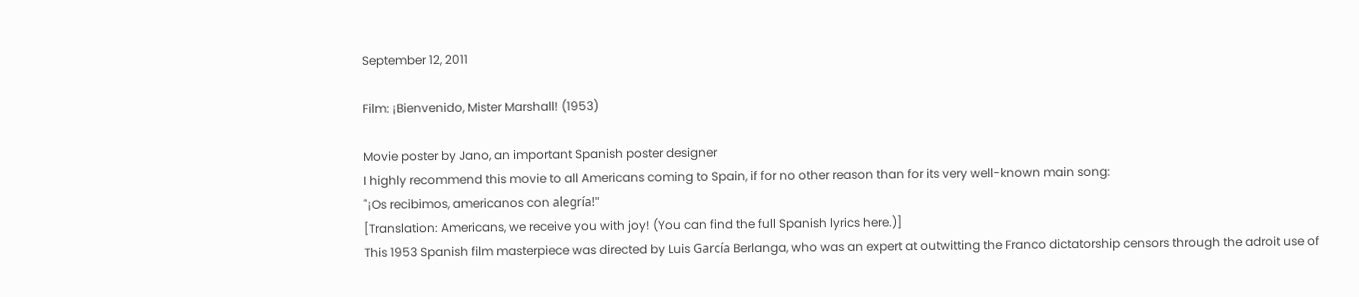September 12, 2011

Film: ¡Bienvenido, Mister Marshall! (1953)

Movie poster by Jano, an important Spanish poster designer
I highly recommend this movie to all Americans coming to Spain, if for no other reason than for its very well-known main song:
"¡Os recibimos, americanos con alegría!"
[Translation: Americans, we receive you with joy! (You can find the full Spanish lyrics here.)]
This 1953 Spanish film masterpiece was directed by Luis García Berlanga, who was an expert at outwitting the Franco dictatorship censors through the adroit use of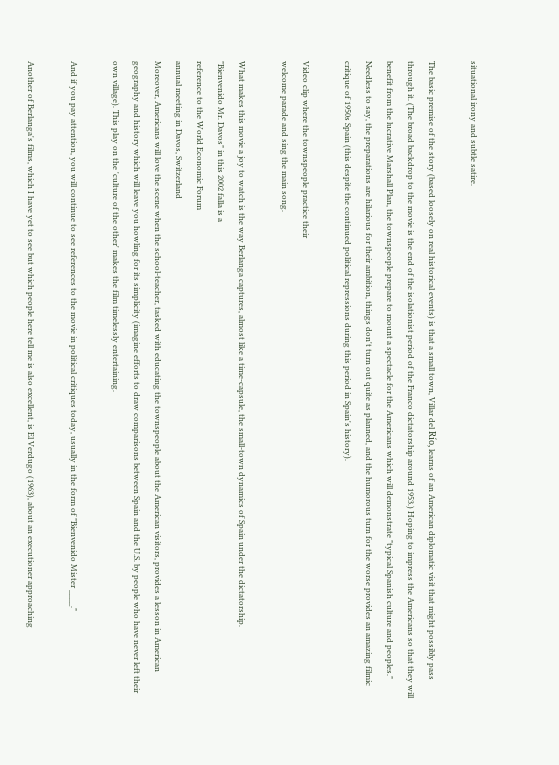situational irony and subtle satire.

The basic premise of the story (based loosely on real historical events) is that a small town, Villar del Río, learns of an American diplomatic visit that might possibly pass through it. (The broad backdrop to the movie is the end of the isolationist period of the Franco dictatorship around 1953.) Hoping to impress the Americans so that they will benefit from the lucrative Marshall Plan, the townspeople prepare to mount a spectacle for the Americans which will demonstrate "typical Spanish culture and peoples." Needless to say, the preparations are hilarious for their ambition, things don't turn out quite as planned, and the humorous turn for the worse provides an amazing filmic critique of 1950s Spain (this despite the continued political repressions during this period in Spain's history).

Video clip where the townspeople practice their
welcome parade and sing the main song.

What makes this movie a joy to watch is the way Berlanga captures, almost like a time-capsule, the small-town dynamics of Spain under the dictatorship.
"Bienvenido Mr. Davos" in this 2002 falla is a
reference to the World Economic Forum
annual meeting in Davos, Switzerland
Moreover, Americans will love the scene when the school-teacher, tasked with educating the townspeople about the American visitors, provides a lesson in American geography and history which will leave you howling for its simplicity (imagine efforts to draw comparisons between Spain and the U.S. by people who have never left their own village). This play on the 'culture of the other' makes the film timelessly entertaining.

And if you pay attention, you will continue to see references to the movie in political critiques today, usually in the form of "Bienvenido Mister ____."

Another of Berlanga's films, which I have yet to see but which people here tell me is also excellent, is El Verdugo (1963), about an executioner approaching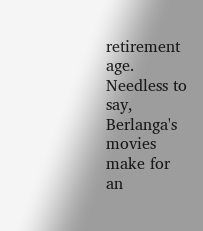retirement age. Needless to say, Berlanga's movies make for an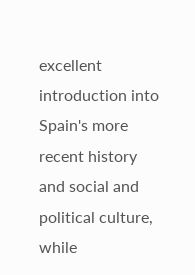excellent introduction into Spain's more recent history and social and political culture, while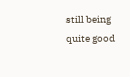still being quite good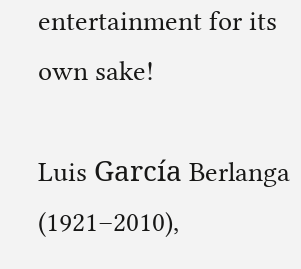entertainment for its own sake!

Luis García Berlanga (1921–2010),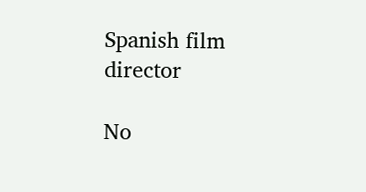Spanish film director

No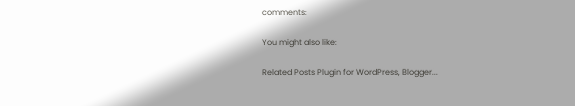comments:

You might also like:

Related Posts Plugin for WordPress, Blogger...